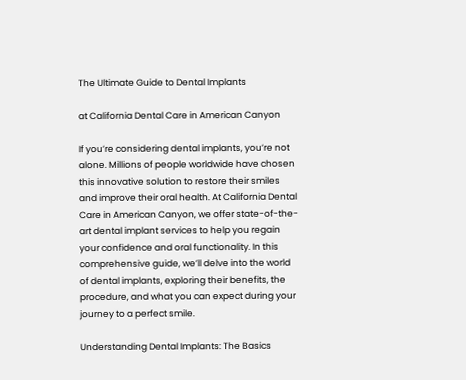The Ultimate Guide to Dental Implants

at California Dental Care in American Canyon

If you’re considering dental implants, you’re not alone. Millions of people worldwide have chosen this innovative solution to restore their smiles and improve their oral health. At California Dental Care in American Canyon, we offer state-of-the-art dental implant services to help you regain your confidence and oral functionality. In this comprehensive guide, we’ll delve into the world of dental implants, exploring their benefits, the procedure, and what you can expect during your journey to a perfect smile.

Understanding Dental Implants: The Basics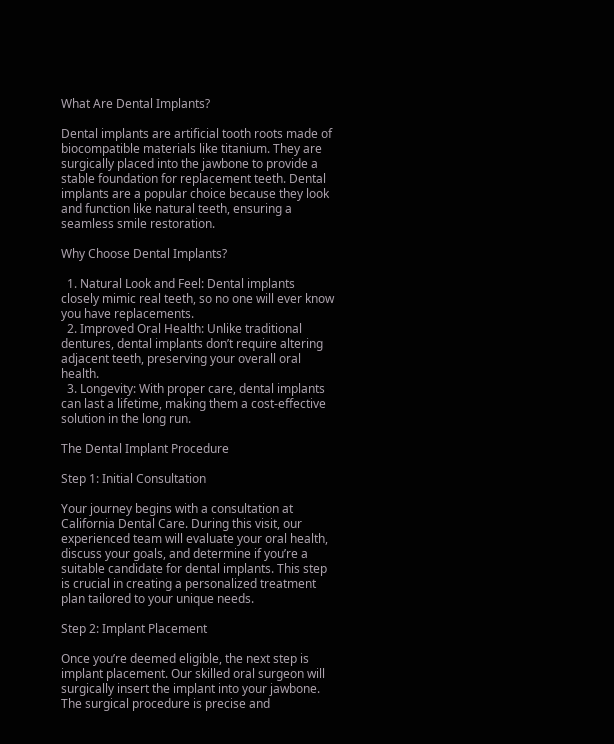What Are Dental Implants?

Dental implants are artificial tooth roots made of biocompatible materials like titanium. They are surgically placed into the jawbone to provide a stable foundation for replacement teeth. Dental implants are a popular choice because they look and function like natural teeth, ensuring a seamless smile restoration.

Why Choose Dental Implants?

  1. Natural Look and Feel: Dental implants closely mimic real teeth, so no one will ever know you have replacements.
  2. Improved Oral Health: Unlike traditional dentures, dental implants don’t require altering adjacent teeth, preserving your overall oral health.
  3. Longevity: With proper care, dental implants can last a lifetime, making them a cost-effective solution in the long run.

The Dental Implant Procedure

Step 1: Initial Consultation

Your journey begins with a consultation at California Dental Care. During this visit, our experienced team will evaluate your oral health, discuss your goals, and determine if you’re a suitable candidate for dental implants. This step is crucial in creating a personalized treatment plan tailored to your unique needs.

Step 2: Implant Placement

Once you’re deemed eligible, the next step is implant placement. Our skilled oral surgeon will surgically insert the implant into your jawbone. The surgical procedure is precise and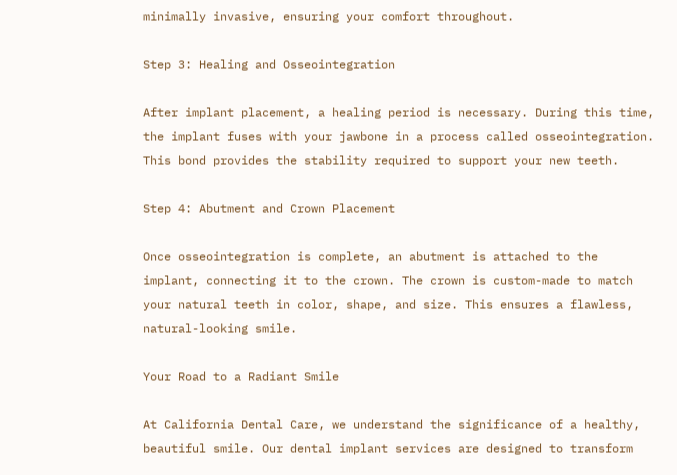minimally invasive, ensuring your comfort throughout.

Step 3: Healing and Osseointegration

After implant placement, a healing period is necessary. During this time, the implant fuses with your jawbone in a process called osseointegration. This bond provides the stability required to support your new teeth.

Step 4: Abutment and Crown Placement

Once osseointegration is complete, an abutment is attached to the implant, connecting it to the crown. The crown is custom-made to match your natural teeth in color, shape, and size. This ensures a flawless, natural-looking smile.

Your Road to a Radiant Smile

At California Dental Care, we understand the significance of a healthy, beautiful smile. Our dental implant services are designed to transform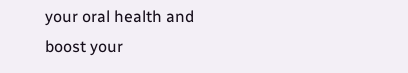your oral health and boost your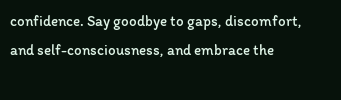confidence. Say goodbye to gaps, discomfort, and self-consciousness, and embrace the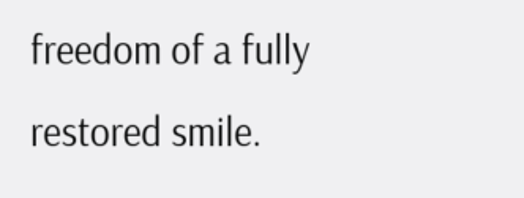freedom of a fully restored smile.